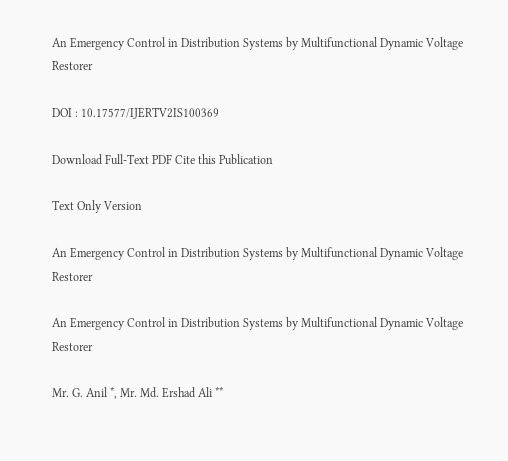An Emergency Control in Distribution Systems by Multifunctional Dynamic Voltage Restorer

DOI : 10.17577/IJERTV2IS100369

Download Full-Text PDF Cite this Publication

Text Only Version

An Emergency Control in Distribution Systems by Multifunctional Dynamic Voltage Restorer

An Emergency Control in Distribution Systems by Multifunctional Dynamic Voltage Restorer

Mr. G. Anil *, Mr. Md. Ershad Ali **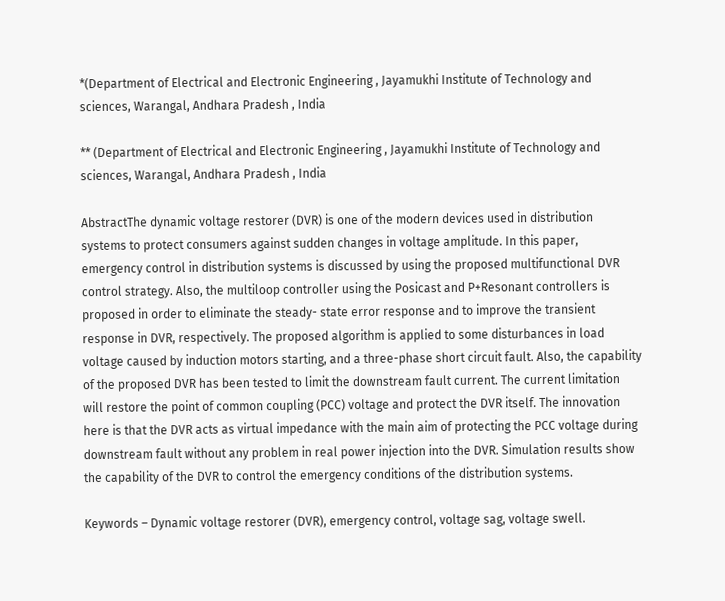*(Department of Electrical and Electronic Engineering , Jayamukhi Institute of Technology and sciences, Warangal, Andhara Pradesh , India

** (Department of Electrical and Electronic Engineering , Jayamukhi Institute of Technology and sciences, Warangal, Andhara Pradesh , India

AbstractThe dynamic voltage restorer (DVR) is one of the modern devices used in distribution systems to protect consumers against sudden changes in voltage amplitude. In this paper, emergency control in distribution systems is discussed by using the proposed multifunctional DVR control strategy. Also, the multiloop controller using the Posicast and P+Resonant controllers is proposed in order to eliminate the steady- state error response and to improve the transient response in DVR, respectively. The proposed algorithm is applied to some disturbances in load voltage caused by induction motors starting, and a three-phase short circuit fault. Also, the capability of the proposed DVR has been tested to limit the downstream fault current. The current limitation will restore the point of common coupling (PCC) voltage and protect the DVR itself. The innovation here is that the DVR acts as virtual impedance with the main aim of protecting the PCC voltage during downstream fault without any problem in real power injection into the DVR. Simulation results show the capability of the DVR to control the emergency conditions of the distribution systems.

Keywords – Dynamic voltage restorer (DVR), emergency control, voltage sag, voltage swell.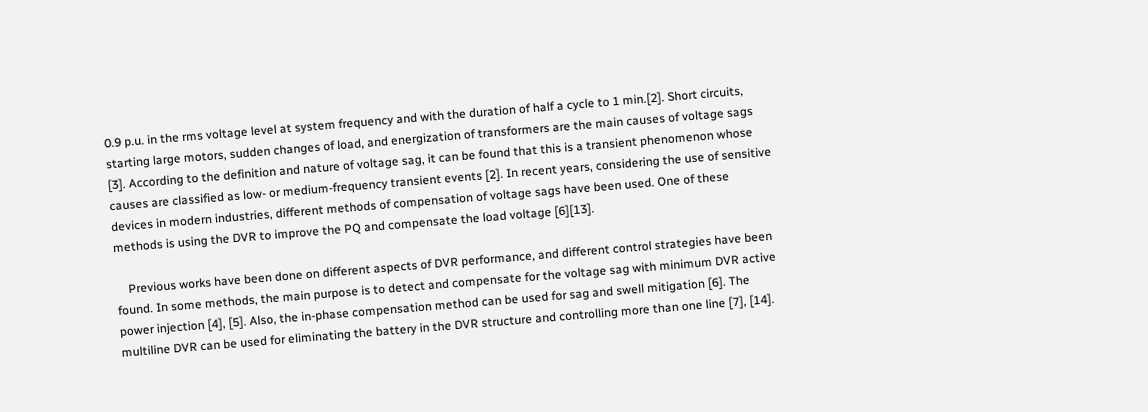0.9 p.u. in the rms voltage level at system frequency and with the duration of half a cycle to 1 min.[2]. Short circuits, starting large motors, sudden changes of load, and energization of transformers are the main causes of voltage sags [3]. According to the definition and nature of voltage sag, it can be found that this is a transient phenomenon whose causes are classified as low- or medium-frequency transient events [2]. In recent years, considering the use of sensitive devices in modern industries, different methods of compensation of voltage sags have been used. One of these methods is using the DVR to improve the PQ and compensate the load voltage [6][13].

    Previous works have been done on different aspects of DVR performance, and different control strategies have been found. In some methods, the main purpose is to detect and compensate for the voltage sag with minimum DVR active power injection [4], [5]. Also, the in-phase compensation method can be used for sag and swell mitigation [6]. The multiline DVR can be used for eliminating the battery in the DVR structure and controlling more than one line [7], [14].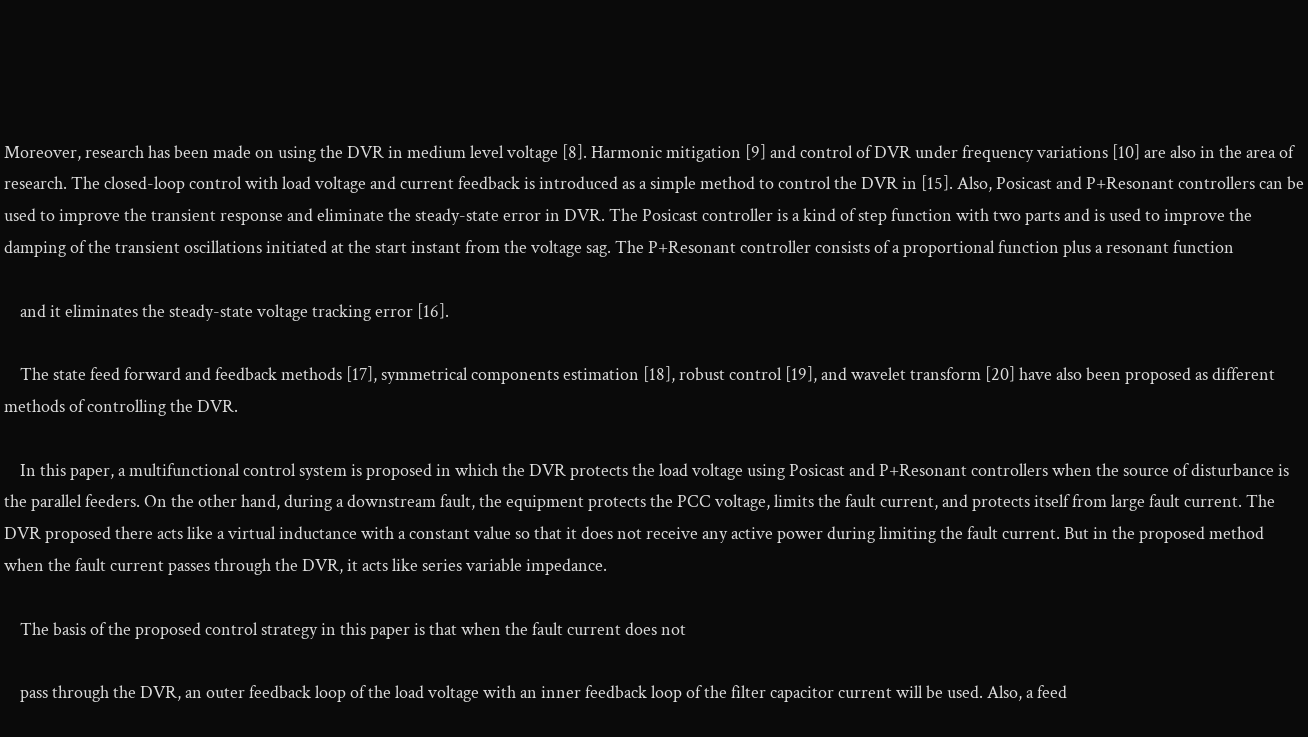Moreover, research has been made on using the DVR in medium level voltage [8]. Harmonic mitigation [9] and control of DVR under frequency variations [10] are also in the area of research. The closed-loop control with load voltage and current feedback is introduced as a simple method to control the DVR in [15]. Also, Posicast and P+Resonant controllers can be used to improve the transient response and eliminate the steady-state error in DVR. The Posicast controller is a kind of step function with two parts and is used to improve the damping of the transient oscillations initiated at the start instant from the voltage sag. The P+Resonant controller consists of a proportional function plus a resonant function

    and it eliminates the steady-state voltage tracking error [16].

    The state feed forward and feedback methods [17], symmetrical components estimation [18], robust control [19], and wavelet transform [20] have also been proposed as different methods of controlling the DVR.

    In this paper, a multifunctional control system is proposed in which the DVR protects the load voltage using Posicast and P+Resonant controllers when the source of disturbance is the parallel feeders. On the other hand, during a downstream fault, the equipment protects the PCC voltage, limits the fault current, and protects itself from large fault current. The DVR proposed there acts like a virtual inductance with a constant value so that it does not receive any active power during limiting the fault current. But in the proposed method when the fault current passes through the DVR, it acts like series variable impedance.

    The basis of the proposed control strategy in this paper is that when the fault current does not

    pass through the DVR, an outer feedback loop of the load voltage with an inner feedback loop of the filter capacitor current will be used. Also, a feed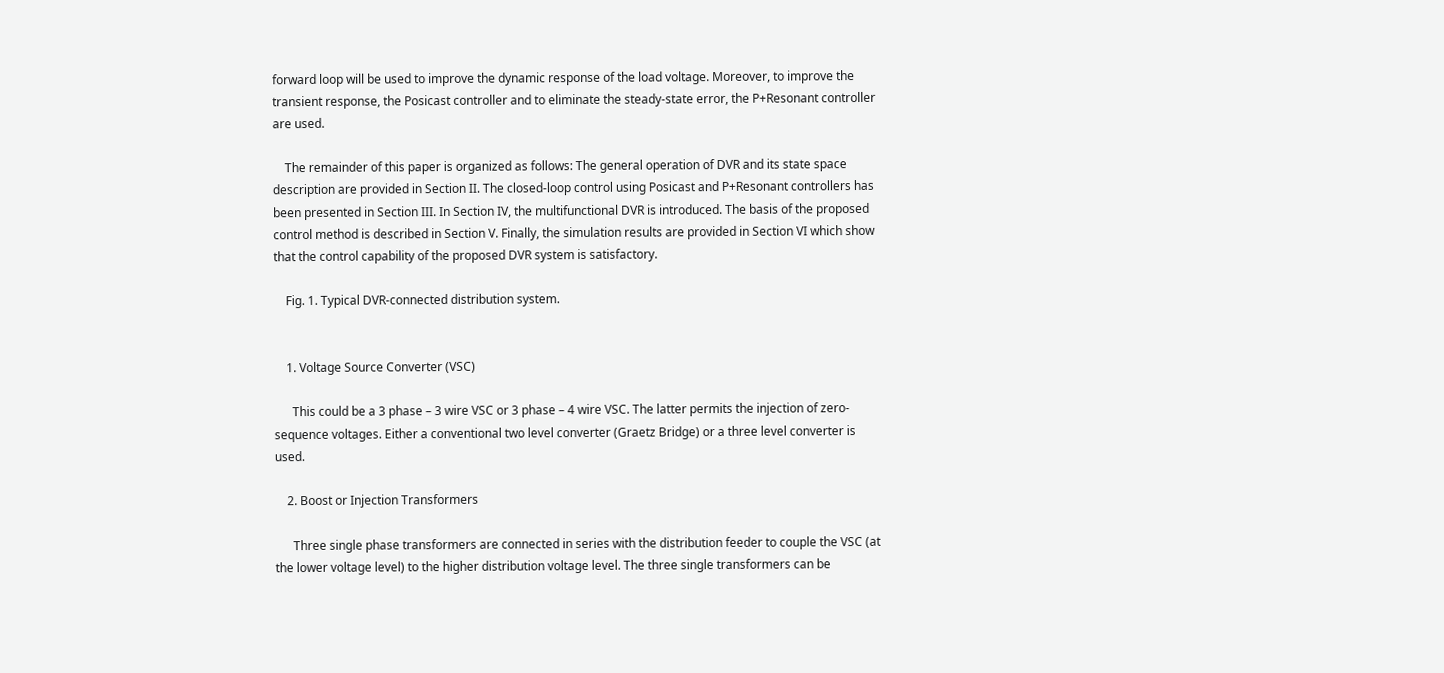forward loop will be used to improve the dynamic response of the load voltage. Moreover, to improve the transient response, the Posicast controller and to eliminate the steady-state error, the P+Resonant controller are used.

    The remainder of this paper is organized as follows: The general operation of DVR and its state space description are provided in Section II. The closed-loop control using Posicast and P+Resonant controllers has been presented in Section III. In Section IV, the multifunctional DVR is introduced. The basis of the proposed control method is described in Section V. Finally, the simulation results are provided in Section VI which show that the control capability of the proposed DVR system is satisfactory.

    Fig. 1. Typical DVR-connected distribution system.


    1. Voltage Source Converter (VSC)

      This could be a 3 phase – 3 wire VSC or 3 phase – 4 wire VSC. The latter permits the injection of zero-sequence voltages. Either a conventional two level converter (Graetz Bridge) or a three level converter is used.

    2. Boost or Injection Transformers

      Three single phase transformers are connected in series with the distribution feeder to couple the VSC (at the lower voltage level) to the higher distribution voltage level. The three single transformers can be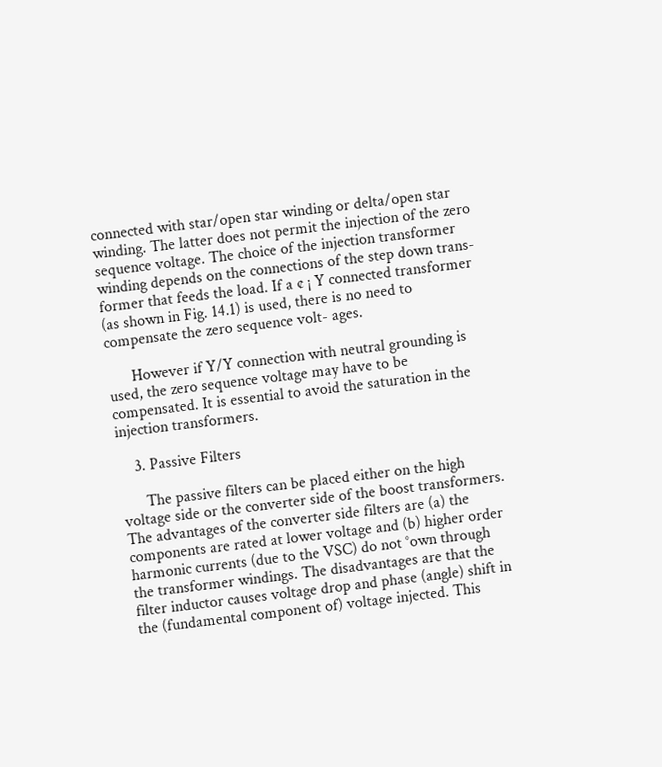connected with star/open star winding or delta/open star winding. The latter does not permit the injection of the zero sequence voltage. The choice of the injection transformer winding depends on the connections of the step down trans- former that feeds the load. If a ¢ ¡ Y connected transformer (as shown in Fig. 14.1) is used, there is no need to compensate the zero sequence volt- ages.

      However if Y/Y connection with neutral grounding is used, the zero sequence voltage may have to be compensated. It is essential to avoid the saturation in the injection transformers.

    3. Passive Filters

      The passive filters can be placed either on the high voltage side or the converter side of the boost transformers. The advantages of the converter side filters are (a) the components are rated at lower voltage and (b) higher order harmonic currents (due to the VSC) do not °own through the transformer windings. The disadvantages are that the filter inductor causes voltage drop and phase (angle) shift in the (fundamental component of) voltage injected. This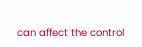can affect the control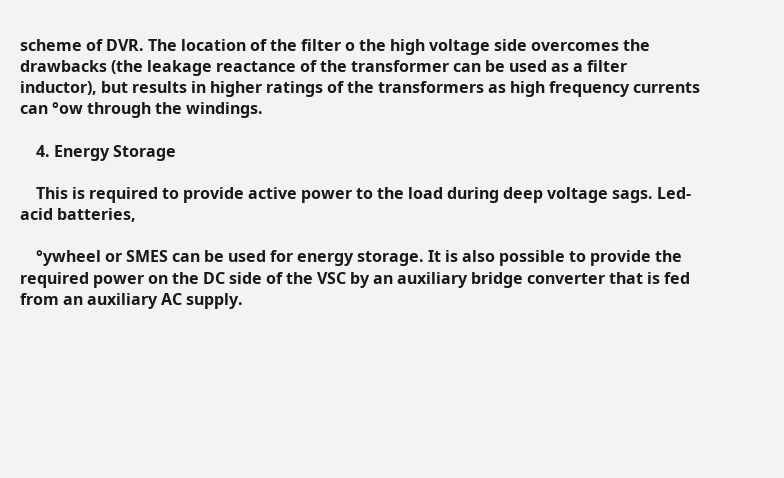scheme of DVR. The location of the filter o the high voltage side overcomes the drawbacks (the leakage reactance of the transformer can be used as a filter inductor), but results in higher ratings of the transformers as high frequency currents can °ow through the windings.

    4. Energy Storage

    This is required to provide active power to the load during deep voltage sags. Led-acid batteries,

    °ywheel or SMES can be used for energy storage. It is also possible to provide the required power on the DC side of the VSC by an auxiliary bridge converter that is fed from an auxiliary AC supply.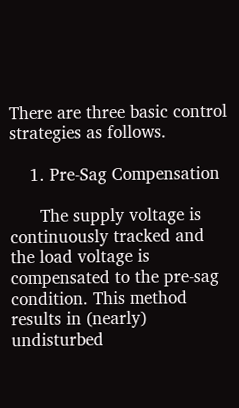There are three basic control strategies as follows.

    1. Pre-Sag Compensation

      The supply voltage is continuously tracked and the load voltage is compensated to the pre-sag condition. This method results in (nearly) undisturbed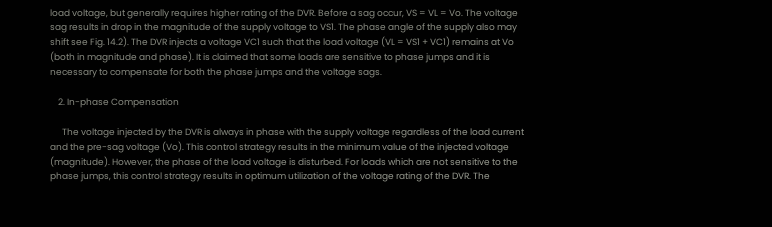load voltage, but generally requires higher rating of the DVR. Before a sag occur, VS = VL = Vo. The voltage sag results in drop in the magnitude of the supply voltage to VS1. The phase angle of the supply also may shift see Fig. 14.2). The DVR injects a voltage VC1 such that the load voltage (VL = VS1 + VC1) remains at Vo (both in magnitude and phase). It is claimed that some loads are sensitive to phase jumps and it is necessary to compensate for both the phase jumps and the voltage sags.

    2. In-phase Compensation

      The voltage injected by the DVR is always in phase with the supply voltage regardless of the load current and the pre-sag voltage (Vo). This control strategy results in the minimum value of the injected voltage (magnitude). However, the phase of the load voltage is disturbed. For loads which are not sensitive to the phase jumps, this control strategy results in optimum utilization of the voltage rating of the DVR. The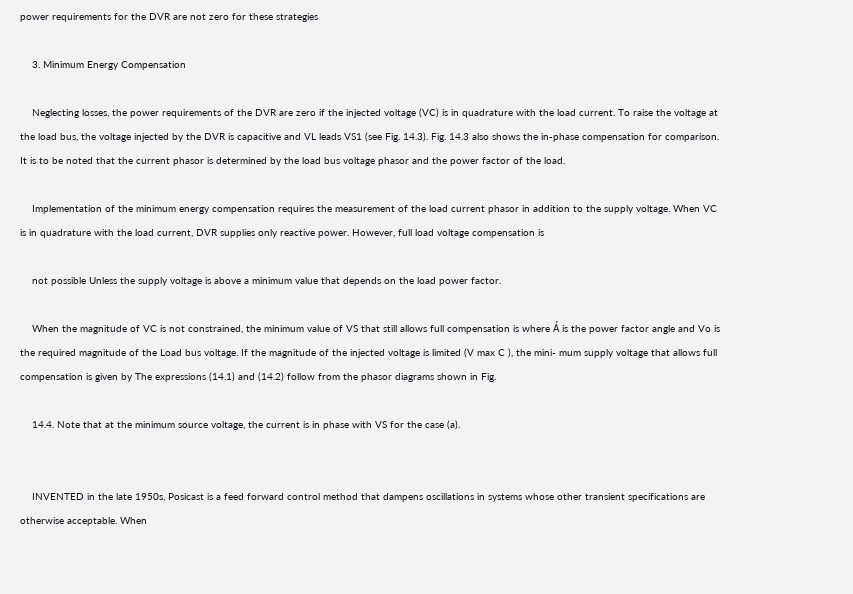power requirements for the DVR are not zero for these strategies

    3. Minimum Energy Compensation

    Neglecting losses, the power requirements of the DVR are zero if the injected voltage (VC) is in quadrature with the load current. To raise the voltage at the load bus, the voltage injected by the DVR is capacitive and VL leads VS1 (see Fig. 14.3). Fig. 14.3 also shows the in-phase compensation for comparison. It is to be noted that the current phasor is determined by the load bus voltage phasor and the power factor of the load.

    Implementation of the minimum energy compensation requires the measurement of the load current phasor in addition to the supply voltage. When VC is in quadrature with the load current, DVR supplies only reactive power. However, full load voltage compensation is

    not possible Unless the supply voltage is above a minimum value that depends on the load power factor.

    When the magnitude of VC is not constrained, the minimum value of VS that still allows full compensation is where Á is the power factor angle and Vo is the required magnitude of the Load bus voltage. If the magnitude of the injected voltage is limited (V max C ), the mini- mum supply voltage that allows full compensation is given by The expressions (14.1) and (14.2) follow from the phasor diagrams shown in Fig.

    14.4. Note that at the minimum source voltage, the current is in phase with VS for the case (a).


    INVENTED in the late 1950s, Posicast is a feed forward control method that dampens oscillations in systems whose other transient specifications are otherwise acceptable. When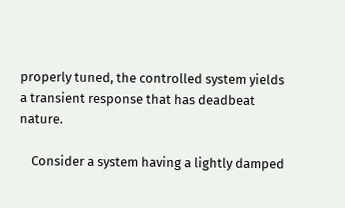properly tuned, the controlled system yields a transient response that has deadbeat nature.

    Consider a system having a lightly damped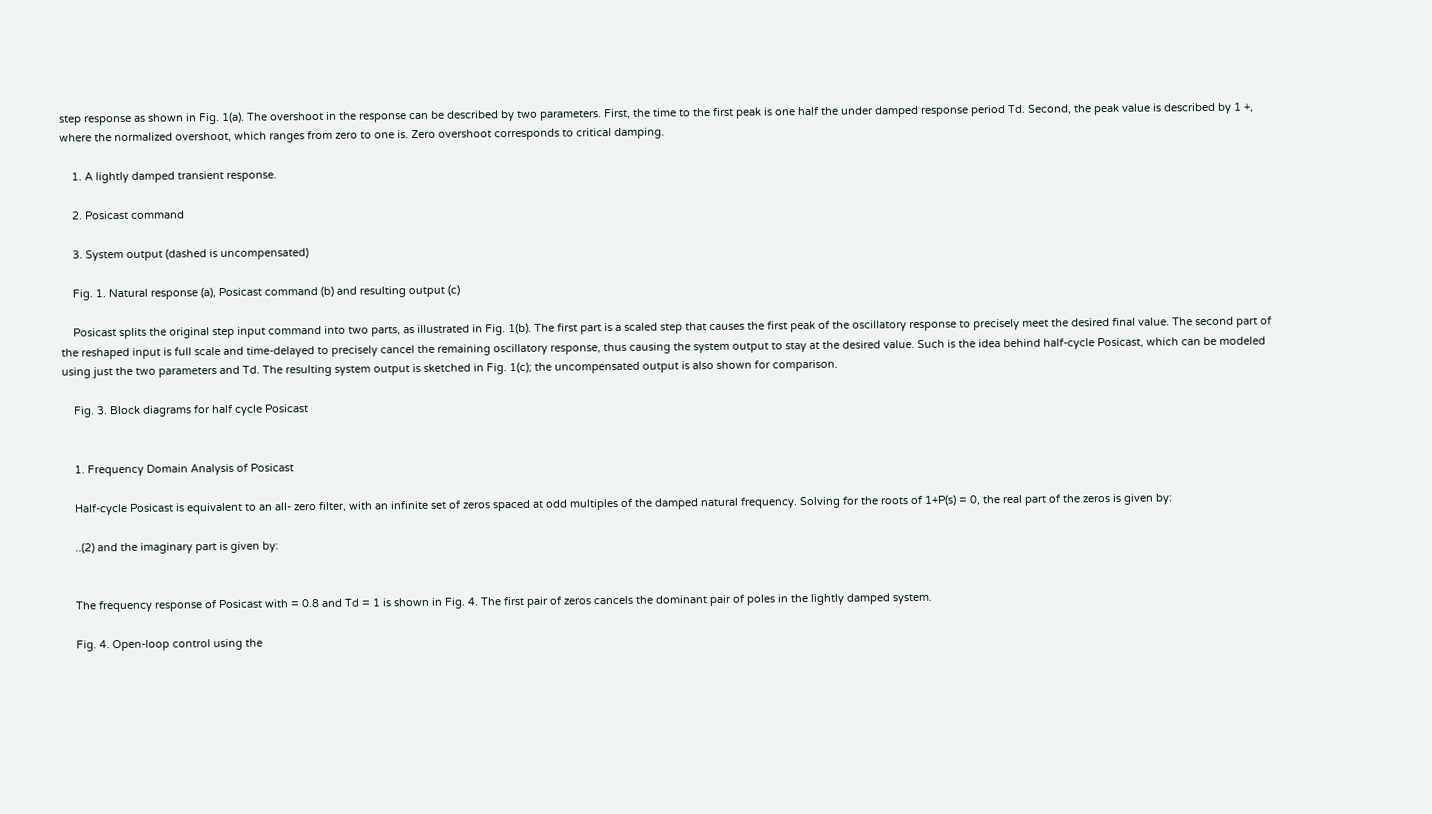step response as shown in Fig. 1(a). The overshoot in the response can be described by two parameters. First, the time to the first peak is one half the under damped response period Td. Second, the peak value is described by 1 +, where the normalized overshoot, which ranges from zero to one is. Zero overshoot corresponds to critical damping.

    1. A lightly damped transient response.

    2. Posicast command

    3. System output (dashed is uncompensated)

    Fig. 1. Natural response (a), Posicast command (b) and resulting output (c)

    Posicast splits the original step input command into two parts, as illustrated in Fig. 1(b). The first part is a scaled step that causes the first peak of the oscillatory response to precisely meet the desired final value. The second part of the reshaped input is full scale and time-delayed to precisely cancel the remaining oscillatory response, thus causing the system output to stay at the desired value. Such is the idea behind half-cycle Posicast, which can be modeled using just the two parameters and Td. The resulting system output is sketched in Fig. 1(c); the uncompensated output is also shown for comparison.

    Fig. 3. Block diagrams for half cycle Posicast


    1. Frequency Domain Analysis of Posicast

    Half-cycle Posicast is equivalent to an all- zero filter, with an infinite set of zeros spaced at odd multiples of the damped natural frequency. Solving for the roots of 1+P(s) = 0, the real part of the zeros is given by:

    ..(2) and the imaginary part is given by:


    The frequency response of Posicast with = 0.8 and Td = 1 is shown in Fig. 4. The first pair of zeros cancels the dominant pair of poles in the lightly damped system.

    Fig. 4. Open-loop control using the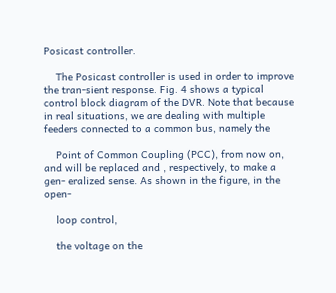Posicast controller.

    The Posicast controller is used in order to improve the tran-sient response. Fig. 4 shows a typical control block diagram of the DVR. Note that because in real situations, we are dealing with multiple feeders connected to a common bus, namely the

    Point of Common Coupling (PCC), from now on, and will be replaced and , respectively, to make a gen- eralized sense. As shown in the figure, in the open-

    loop control,

    the voltage on the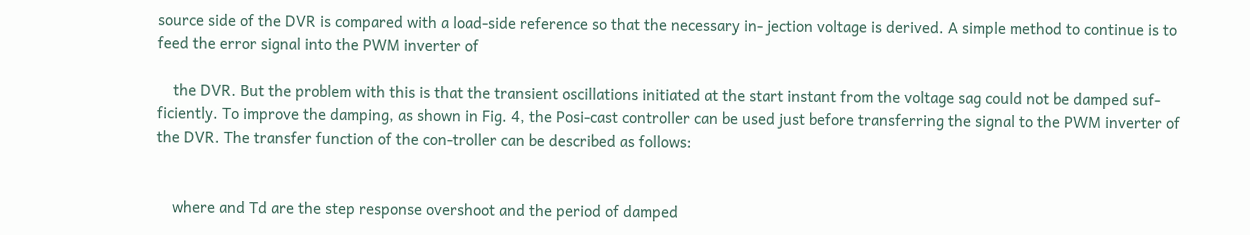source side of the DVR is compared with a load-side reference so that the necessary in- jection voltage is derived. A simple method to continue is to feed the error signal into the PWM inverter of

    the DVR. But the problem with this is that the transient oscillations initiated at the start instant from the voltage sag could not be damped suf- ficiently. To improve the damping, as shown in Fig. 4, the Posi-cast controller can be used just before transferring the signal to the PWM inverter of the DVR. The transfer function of the con-troller can be described as follows:


    where and Td are the step response overshoot and the period of damped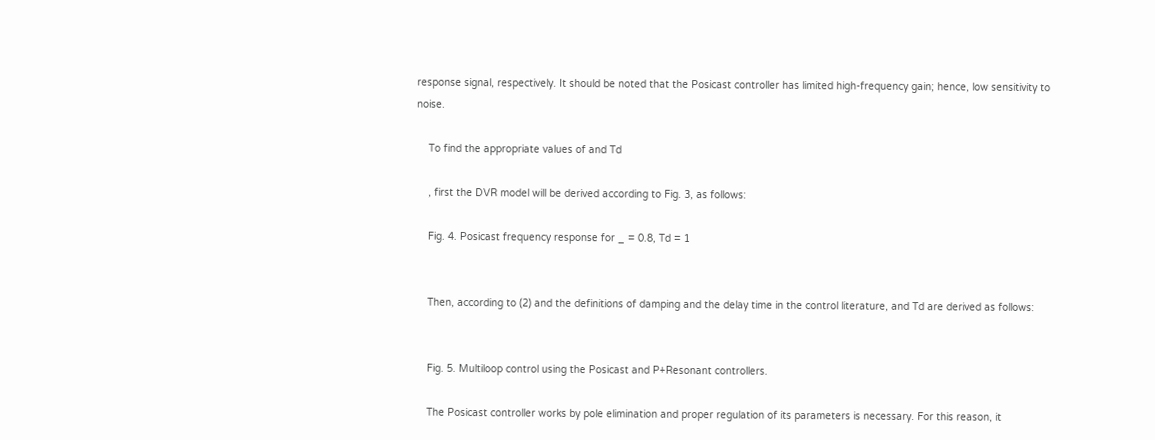response signal, respectively. It should be noted that the Posicast controller has limited high-frequency gain; hence, low sensitivity to noise.

    To find the appropriate values of and Td

    , first the DVR model will be derived according to Fig. 3, as follows:

    Fig. 4. Posicast frequency response for _ = 0.8, Td = 1


    Then, according to (2) and the definitions of damping and the delay time in the control literature, and Td are derived as follows:


    Fig. 5. Multiloop control using the Posicast and P+Resonant controllers.

    The Posicast controller works by pole elimination and proper regulation of its parameters is necessary. For this reason, it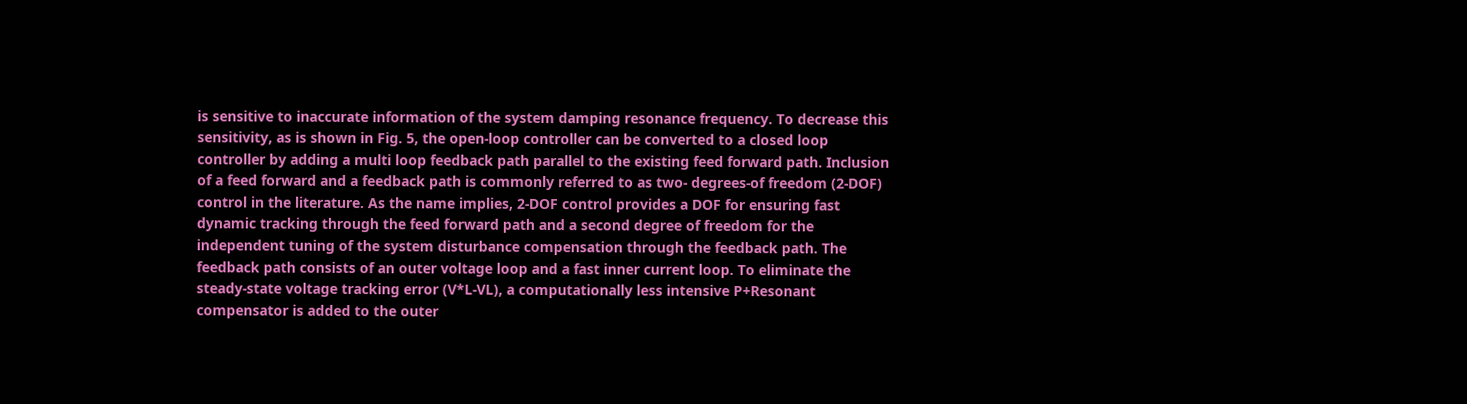is sensitive to inaccurate information of the system damping resonance frequency. To decrease this sensitivity, as is shown in Fig. 5, the open-loop controller can be converted to a closed loop controller by adding a multi loop feedback path parallel to the existing feed forward path. Inclusion of a feed forward and a feedback path is commonly referred to as two- degrees-of freedom (2-DOF) control in the literature. As the name implies, 2-DOF control provides a DOF for ensuring fast dynamic tracking through the feed forward path and a second degree of freedom for the independent tuning of the system disturbance compensation through the feedback path. The feedback path consists of an outer voltage loop and a fast inner current loop. To eliminate the steady-state voltage tracking error (V*L-VL), a computationally less intensive P+Resonant compensator is added to the outer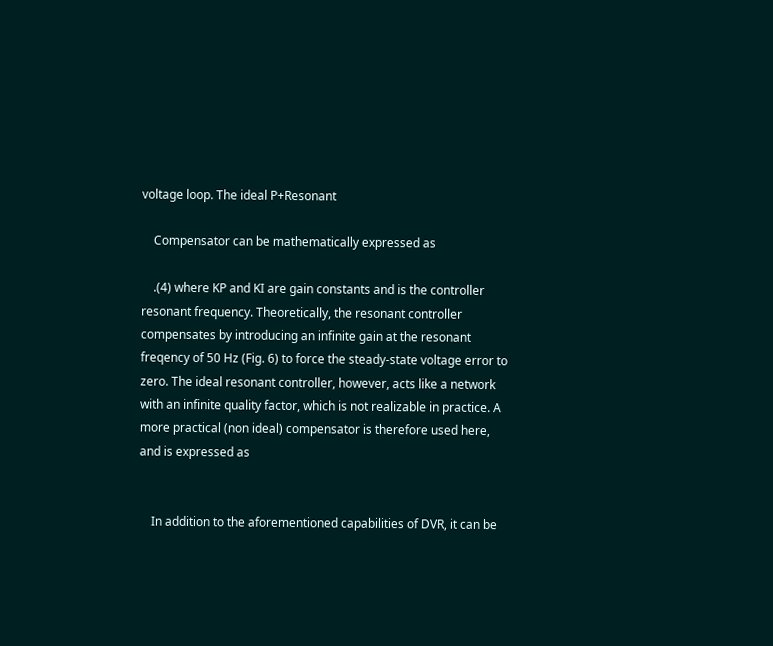voltage loop. The ideal P+Resonant

    Compensator can be mathematically expressed as

    .(4) where KP and KI are gain constants and is the controller resonant frequency. Theoretically, the resonant controller compensates by introducing an infinite gain at the resonant freqency of 50 Hz (Fig. 6) to force the steady-state voltage error to zero. The ideal resonant controller, however, acts like a network with an infinite quality factor, which is not realizable in practice. A more practical (non ideal) compensator is therefore used here, and is expressed as


    In addition to the aforementioned capabilities of DVR, it can be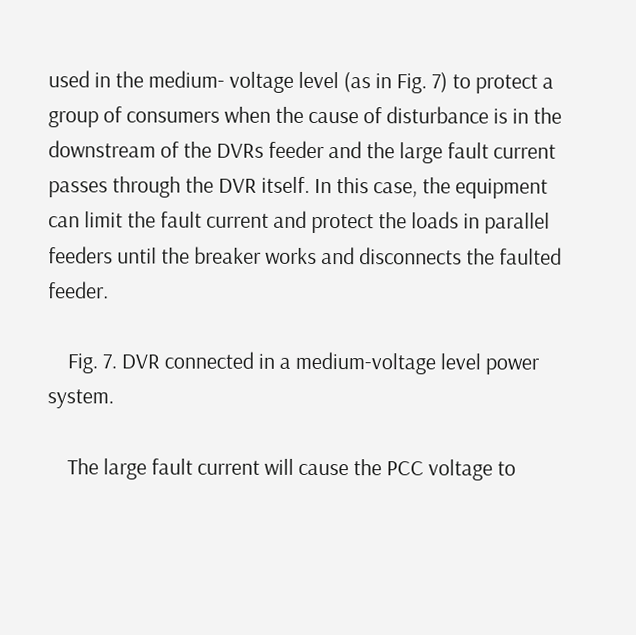used in the medium- voltage level (as in Fig. 7) to protect a group of consumers when the cause of disturbance is in the downstream of the DVRs feeder and the large fault current passes through the DVR itself. In this case, the equipment can limit the fault current and protect the loads in parallel feeders until the breaker works and disconnects the faulted feeder.

    Fig. 7. DVR connected in a medium-voltage level power system.

    The large fault current will cause the PCC voltage to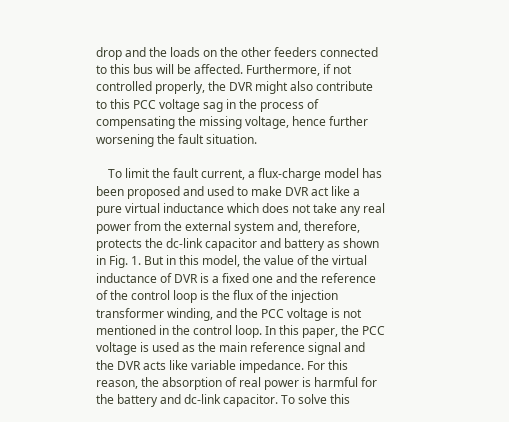drop and the loads on the other feeders connected to this bus will be affected. Furthermore, if not controlled properly, the DVR might also contribute to this PCC voltage sag in the process of compensating the missing voltage, hence further worsening the fault situation.

    To limit the fault current, a flux-charge model has been proposed and used to make DVR act like a pure virtual inductance which does not take any real power from the external system and, therefore, protects the dc-link capacitor and battery as shown in Fig. 1. But in this model, the value of the virtual inductance of DVR is a fixed one and the reference of the control loop is the flux of the injection transformer winding, and the PCC voltage is not mentioned in the control loop. In this paper, the PCC voltage is used as the main reference signal and the DVR acts like variable impedance. For this reason, the absorption of real power is harmful for the battery and dc-link capacitor. To solve this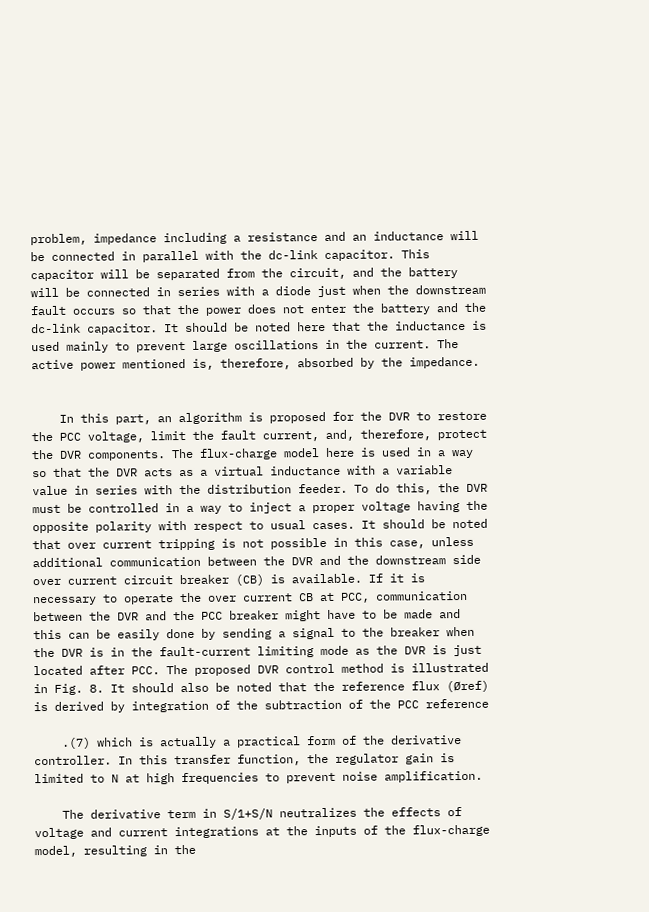problem, impedance including a resistance and an inductance will be connected in parallel with the dc-link capacitor. This capacitor will be separated from the circuit, and the battery will be connected in series with a diode just when the downstream fault occurs so that the power does not enter the battery and the dc-link capacitor. It should be noted here that the inductance is used mainly to prevent large oscillations in the current. The active power mentioned is, therefore, absorbed by the impedance.


    In this part, an algorithm is proposed for the DVR to restore the PCC voltage, limit the fault current, and, therefore, protect the DVR components. The flux-charge model here is used in a way so that the DVR acts as a virtual inductance with a variable value in series with the distribution feeder. To do this, the DVR must be controlled in a way to inject a proper voltage having the opposite polarity with respect to usual cases. It should be noted that over current tripping is not possible in this case, unless additional communication between the DVR and the downstream side over current circuit breaker (CB) is available. If it is necessary to operate the over current CB at PCC, communication between the DVR and the PCC breaker might have to be made and this can be easily done by sending a signal to the breaker when the DVR is in the fault-current limiting mode as the DVR is just located after PCC. The proposed DVR control method is illustrated in Fig. 8. It should also be noted that the reference flux (Øref) is derived by integration of the subtraction of the PCC reference

    .(7) which is actually a practical form of the derivative controller. In this transfer function, the regulator gain is limited to N at high frequencies to prevent noise amplification.

    The derivative term in S/1+S/N neutralizes the effects of voltage and current integrations at the inputs of the flux-charge model, resulting in the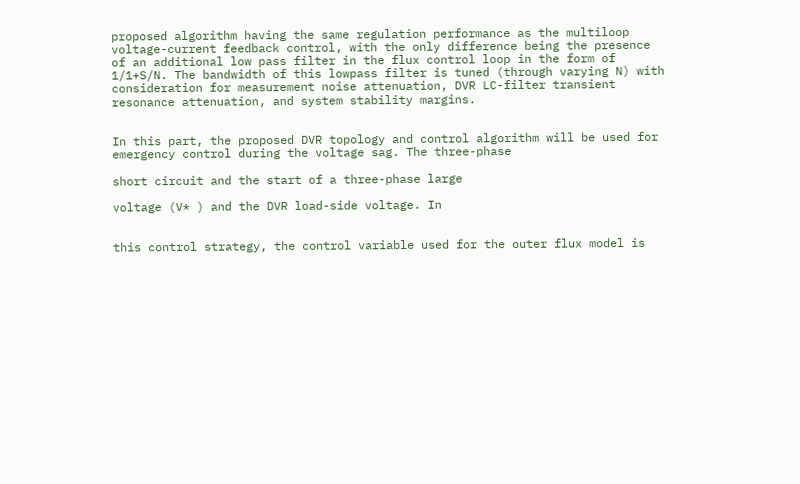proposed algorithm having the same regulation performance as the multiloop voltage-current feedback control, with the only difference being the presence of an additional low pass filter in the flux control loop in the form of 1/1+S/N. The bandwidth of this lowpass filter is tuned (through varying N) with consideration for measurement noise attenuation, DVR LC-filter transient resonance attenuation, and system stability margins.


In this part, the proposed DVR topology and control algorithm will be used for emergency control during the voltage sag. The three-phase

short circuit and the start of a three-phase large

voltage (V* ) and the DVR load-side voltage. In


this control strategy, the control variable used for the outer flux model is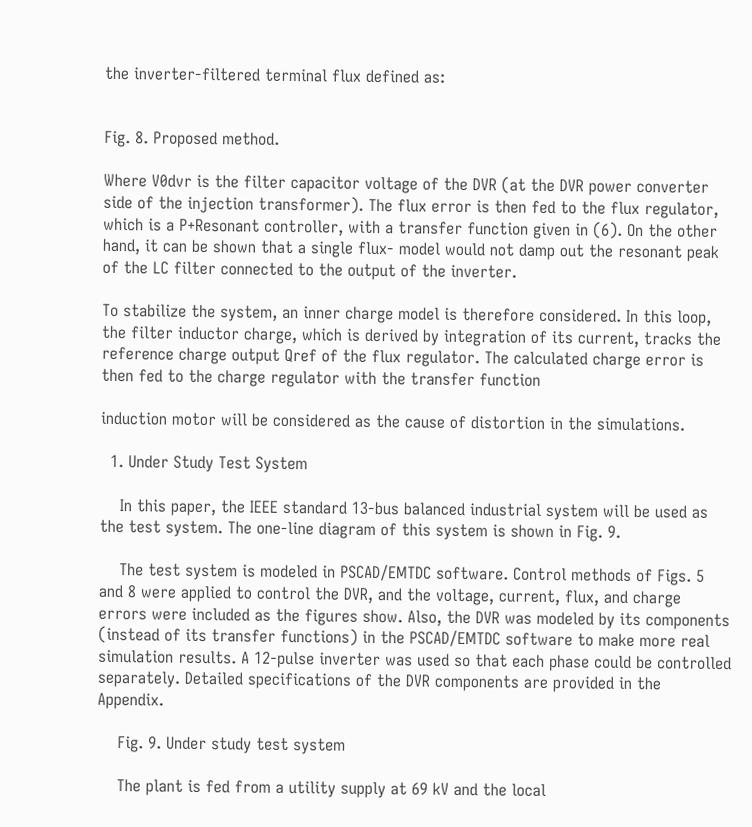the inverter-filtered terminal flux defined as:


Fig. 8. Proposed method.

Where V0dvr is the filter capacitor voltage of the DVR (at the DVR power converter side of the injection transformer). The flux error is then fed to the flux regulator, which is a P+Resonant controller, with a transfer function given in (6). On the other hand, it can be shown that a single flux- model would not damp out the resonant peak of the LC filter connected to the output of the inverter.

To stabilize the system, an inner charge model is therefore considered. In this loop, the filter inductor charge, which is derived by integration of its current, tracks the reference charge output Qref of the flux regulator. The calculated charge error is then fed to the charge regulator with the transfer function

induction motor will be considered as the cause of distortion in the simulations.

  1. Under Study Test System

    In this paper, the IEEE standard 13-bus balanced industrial system will be used as the test system. The one-line diagram of this system is shown in Fig. 9.

    The test system is modeled in PSCAD/EMTDC software. Control methods of Figs. 5 and 8 were applied to control the DVR, and the voltage, current, flux, and charge errors were included as the figures show. Also, the DVR was modeled by its components (instead of its transfer functions) in the PSCAD/EMTDC software to make more real simulation results. A 12-pulse inverter was used so that each phase could be controlled separately. Detailed specifications of the DVR components are provided in the Appendix.

    Fig. 9. Under study test system

    The plant is fed from a utility supply at 69 kV and the local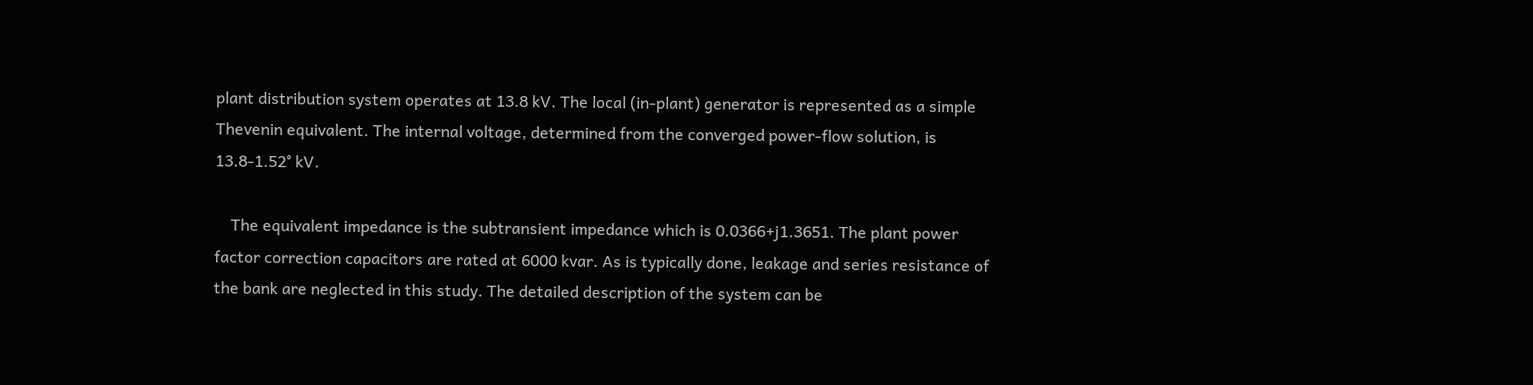plant distribution system operates at 13.8 kV. The local (in-plant) generator is represented as a simple Thevenin equivalent. The internal voltage, determined from the converged power-flow solution, is 13.8-1.52° kV.

    The equivalent impedance is the subtransient impedance which is 0.0366+j1.3651. The plant power factor correction capacitors are rated at 6000 kvar. As is typically done, leakage and series resistance of the bank are neglected in this study. The detailed description of the system can be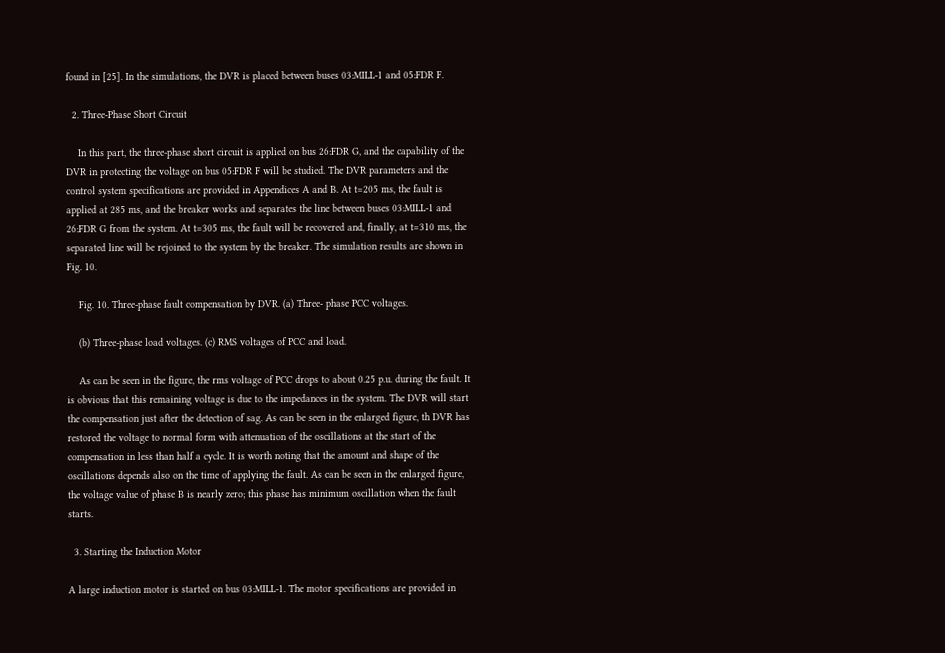found in [25]. In the simulations, the DVR is placed between buses 03:MILL-1 and 05:FDR F.

  2. Three-Phase Short Circuit

    In this part, the three-phase short circuit is applied on bus 26:FDR G, and the capability of the DVR in protecting the voltage on bus 05:FDR F will be studied. The DVR parameters and the control system specifications are provided in Appendices A and B. At t=205 ms, the fault is applied at 285 ms, and the breaker works and separates the line between buses 03:MILL-1 and 26:FDR G from the system. At t=305 ms, the fault will be recovered and, finally, at t=310 ms, the separated line will be rejoined to the system by the breaker. The simulation results are shown in Fig. 10.

    Fig. 10. Three-phase fault compensation by DVR. (a) Three- phase PCC voltages.

    (b) Three-phase load voltages. (c) RMS voltages of PCC and load.

    As can be seen in the figure, the rms voltage of PCC drops to about 0.25 p.u. during the fault. It is obvious that this remaining voltage is due to the impedances in the system. The DVR will start the compensation just after the detection of sag. As can be seen in the enlarged figure, th DVR has restored the voltage to normal form with attenuation of the oscillations at the start of the compensation in less than half a cycle. It is worth noting that the amount and shape of the oscillations depends also on the time of applying the fault. As can be seen in the enlarged figure, the voltage value of phase B is nearly zero; this phase has minimum oscillation when the fault starts.

  3. Starting the Induction Motor

A large induction motor is started on bus 03:MILL-1. The motor specifications are provided in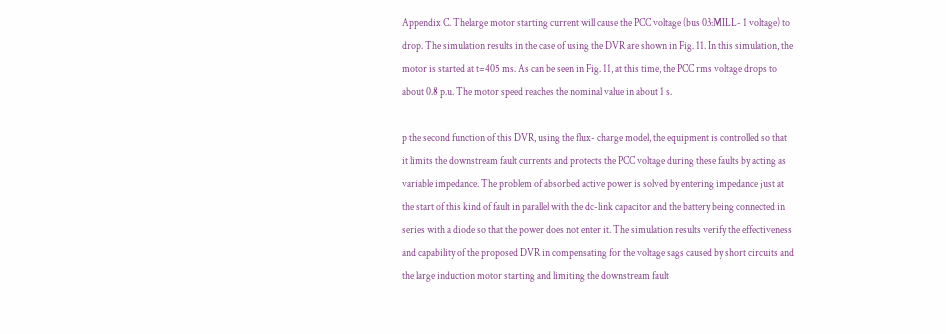Appendix C. Thelarge motor starting current will cause the PCC voltage (bus 03:MILL- 1 voltage) to drop. The simulation results in the case of using the DVR are shown in Fig. 11. In this simulation, the motor is started at t=405 ms. As can be seen in Fig. 11, at this time, the PCC rms voltage drops to about 0.8 p.u. The motor speed reaches the nominal value in about 1 s.

p the second function of this DVR, using the flux- charge model, the equipment is controlled so that it limits the downstream fault currents and protects the PCC voltage during these faults by acting as variable impedance. The problem of absorbed active power is solved by entering impedance just at the start of this kind of fault in parallel with the dc-link capacitor and the battery being connected in series with a diode so that the power does not enter it. The simulation results verify the effectiveness and capability of the proposed DVR in compensating for the voltage sags caused by short circuits and the large induction motor starting and limiting the downstream fault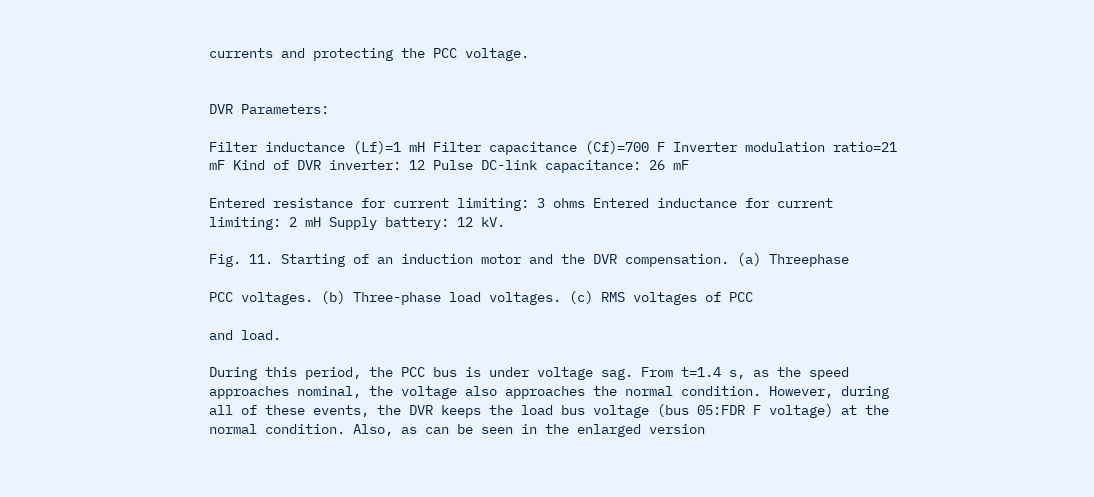currents and protecting the PCC voltage.


DVR Parameters:

Filter inductance (Lf)=1 mH Filter capacitance (Cf)=700 F Inverter modulation ratio=21 mF Kind of DVR inverter: 12 Pulse DC-link capacitance: 26 mF

Entered resistance for current limiting: 3 ohms Entered inductance for current limiting: 2 mH Supply battery: 12 kV.

Fig. 11. Starting of an induction motor and the DVR compensation. (a) Threephase

PCC voltages. (b) Three-phase load voltages. (c) RMS voltages of PCC

and load.

During this period, the PCC bus is under voltage sag. From t=1.4 s, as the speed approaches nominal, the voltage also approaches the normal condition. However, during all of these events, the DVR keeps the load bus voltage (bus 05:FDR F voltage) at the normal condition. Also, as can be seen in the enlarged version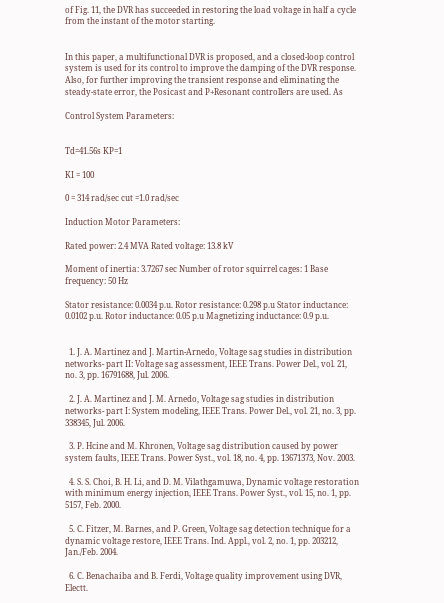of Fig. 11, the DVR has succeeded in restoring the load voltage in half a cycle from the instant of the motor starting.


In this paper, a multifunctional DVR is proposed, and a closed-loop control system is used for its control to improve the damping of the DVR response. Also, for further improving the transient response and eliminating the steady-state error, the Posicast and P+Resonant controllers are used. As

Control System Parameters:


Td=41.56s KP=1

KI = 100

0 = 314 rad/sec cut =1.0 rad/sec

Induction Motor Parameters:

Rated power: 2.4 MVA Rated voltage: 13.8 kV

Moment of inertia: 3.7267 sec Number of rotor squirrel cages: 1 Base frequency: 50 Hz

Stator resistance: 0.0034 p.u. Rotor resistance: 0.298 p.u Stator inductance: 0.0102 p.u. Rotor inductance: 0.05 p.u Magnetizing inductance: 0.9 p.u.


  1. J. A. Martinez and J. Martin-Arnedo, Voltage sag studies in distribution networks- part II: Voltage sag assessment, IEEE Trans. Power Del., vol. 21, no. 3, pp. 16791688, Jul. 2006.

  2. J. A. Martinez and J. M. Arnedo, Voltage sag studies in distribution networks- part I: System modeling, IEEE Trans. Power Del., vol. 21, no. 3, pp. 338345, Jul. 2006.

  3. P. Hcine and M. Khronen, Voltage sag distribution caused by power system faults, IEEE Trans. Power Syst., vol. 18, no. 4, pp. 13671373, Nov. 2003.

  4. S. S. Choi, B. H. Li, and D. M. Vilathgamuwa, Dynamic voltage restoration with minimum energy injection, IEEE Trans. Power Syst., vol. 15, no. 1, pp. 5157, Feb. 2000.

  5. C. Fitzer, M. Barnes, and P. Green, Voltage sag detection technique for a dynamic voltage restore, IEEE Trans. Ind. Appl., vol. 2, no. 1, pp. 203212, Jan./Feb. 2004.

  6. C. Benachaiba and B. Ferdi, Voltage quality improvement using DVR, Electt.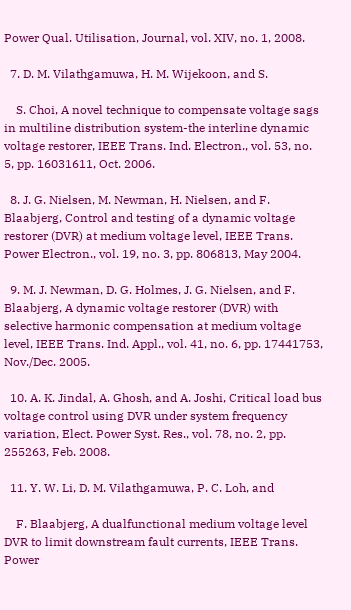Power Qual. Utilisation, Journal, vol. XIV, no. 1, 2008.

  7. D. M. Vilathgamuwa, H. M. Wijekoon, and S.

    S. Choi, A novel technique to compensate voltage sags in multiline distribution system-the interline dynamic voltage restorer, IEEE Trans. Ind. Electron., vol. 53, no. 5, pp. 16031611, Oct. 2006.

  8. J. G. Nielsen, M. Newman, H. Nielsen, and F. Blaabjerg, Control and testing of a dynamic voltage restorer (DVR) at medium voltage level, IEEE Trans. Power Electron., vol. 19, no. 3, pp. 806813, May 2004.

  9. M. J. Newman, D. G. Holmes, J. G. Nielsen, and F. Blaabjerg, A dynamic voltage restorer (DVR) with selective harmonic compensation at medium voltage level, IEEE Trans. Ind. Appl., vol. 41, no. 6, pp. 17441753, Nov./Dec. 2005.

  10. A. K. Jindal, A. Ghosh, and A. Joshi, Critical load bus voltage control using DVR under system frequency variation, Elect. Power Syst. Res., vol. 78, no. 2, pp. 255263, Feb. 2008.

  11. Y. W. Li, D. M. Vilathgamuwa, P. C. Loh, and

    F. Blaabjerg, A dualfunctional medium voltage level DVR to limit downstream fault currents, IEEE Trans. Power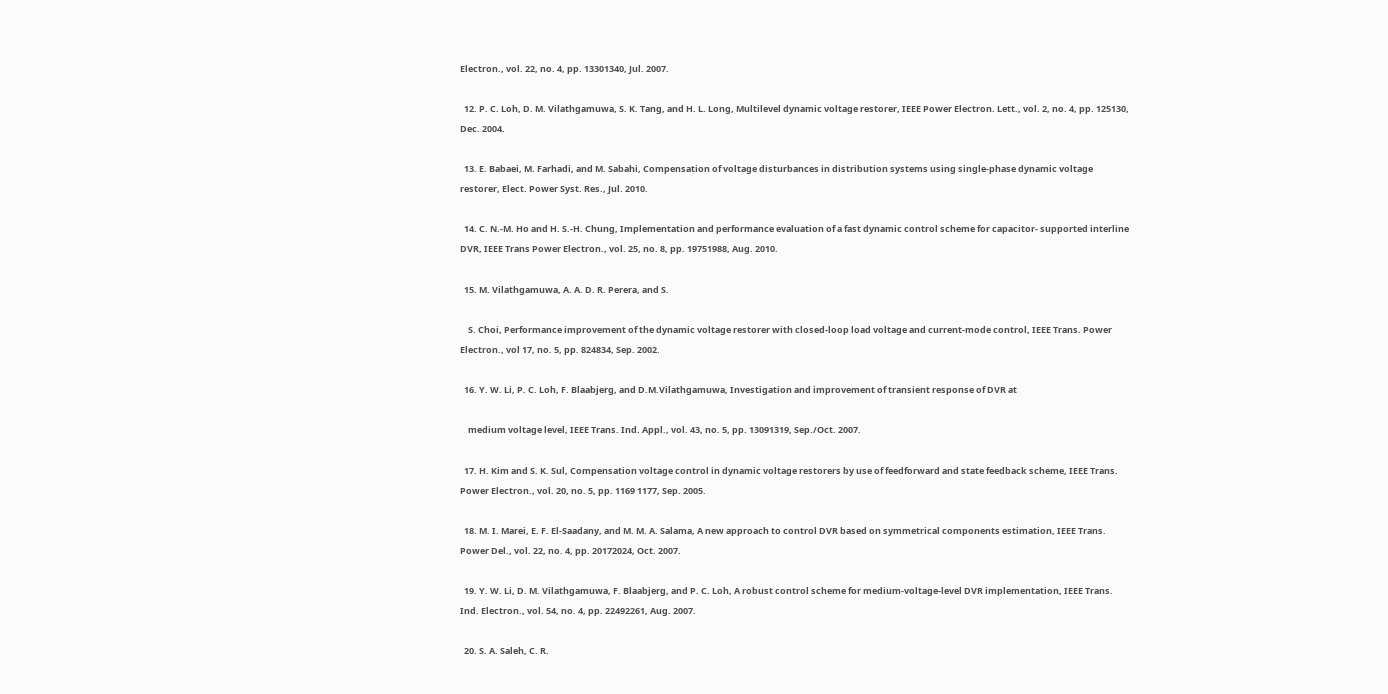Electron., vol. 22, no. 4, pp. 13301340, Jul. 2007.

  12. P. C. Loh, D. M. Vilathgamuwa, S. K. Tang, and H. L. Long, Multilevel dynamic voltage restorer, IEEE Power Electron. Lett., vol. 2, no. 4, pp. 125130, Dec. 2004.

  13. E. Babaei, M. Farhadi, and M. Sabahi, Compensation of voltage disturbances in distribution systems using single-phase dynamic voltage restorer, Elect. Power Syst. Res., Jul. 2010.

  14. C. N.-M. Ho and H. S.-H. Chung, Implementation and performance evaluation of a fast dynamic control scheme for capacitor- supported interline DVR, IEEE Trans Power Electron., vol. 25, no. 8, pp. 19751988, Aug. 2010.

  15. M. Vilathgamuwa, A. A. D. R. Perera, and S.

    S. Choi, Performance improvement of the dynamic voltage restorer with closed-loop load voltage and current-mode control, IEEE Trans. Power Electron., vol 17, no. 5, pp. 824834, Sep. 2002.

  16. Y. W. Li, P. C. Loh, F. Blaabjerg, and D.M.Vilathgamuwa, Investigation and improvement of transient response of DVR at

    medium voltage level, IEEE Trans. Ind. Appl., vol. 43, no. 5, pp. 13091319, Sep./Oct. 2007.

  17. H. Kim and S. K. Sul, Compensation voltage control in dynamic voltage restorers by use of feedforward and state feedback scheme, IEEE Trans. Power Electron., vol. 20, no. 5, pp. 1169 1177, Sep. 2005.

  18. M. I. Marei, E. F. El-Saadany, and M. M. A. Salama, A new approach to control DVR based on symmetrical components estimation, IEEE Trans. Power Del., vol. 22, no. 4, pp. 20172024, Oct. 2007.

  19. Y. W. Li, D. M. Vilathgamuwa, F. Blaabjerg, and P. C. Loh, A robust control scheme for medium-voltage-level DVR implementation, IEEE Trans. Ind. Electron., vol. 54, no. 4, pp. 22492261, Aug. 2007.

  20. S. A. Saleh, C. R.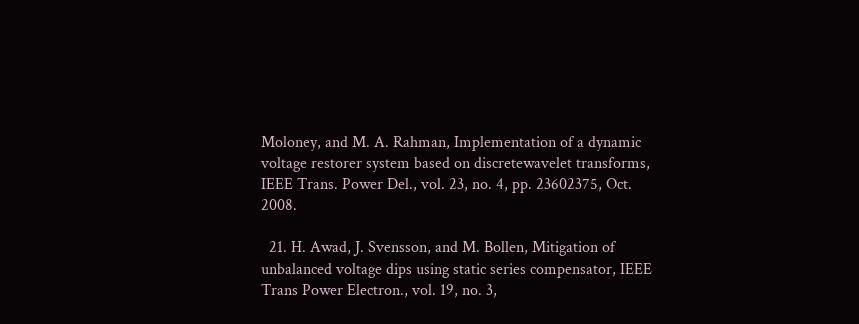Moloney, and M. A. Rahman, Implementation of a dynamic voltage restorer system based on discretewavelet transforms, IEEE Trans. Power Del., vol. 23, no. 4, pp. 23602375, Oct. 2008.

  21. H. Awad, J. Svensson, and M. Bollen, Mitigation of unbalanced voltage dips using static series compensator, IEEE Trans Power Electron., vol. 19, no. 3,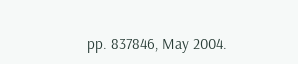pp. 837846, May 2004.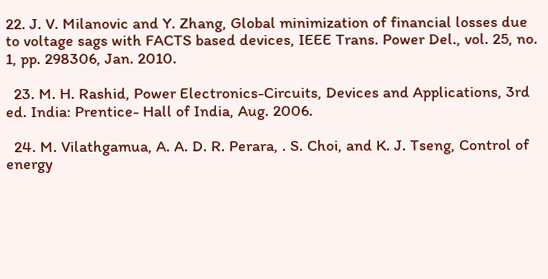22. J. V. Milanovic and Y. Zhang, Global minimization of financial losses due to voltage sags with FACTS based devices, IEEE Trans. Power Del., vol. 25, no. 1, pp. 298306, Jan. 2010.

  23. M. H. Rashid, Power Electronics-Circuits, Devices and Applications, 3rd ed. India: Prentice- Hall of India, Aug. 2006.

  24. M. Vilathgamua, A. A. D. R. Perara, . S. Choi, and K. J. Tseng, Control of energy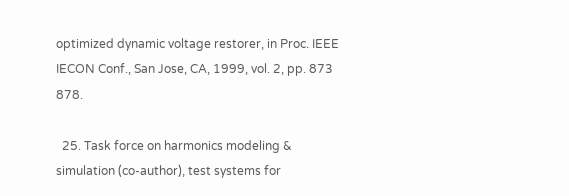optimized dynamic voltage restorer, in Proc. IEEE IECON Conf., San Jose, CA, 1999, vol. 2, pp. 873 878.

  25. Task force on harmonics modeling & simulation (co-author), test systems for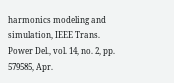harmonics modeling and simulation, IEEE Trans. Power Del., vol. 14, no. 2, pp. 579585, Apr.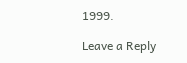1999.

Leave a Reply